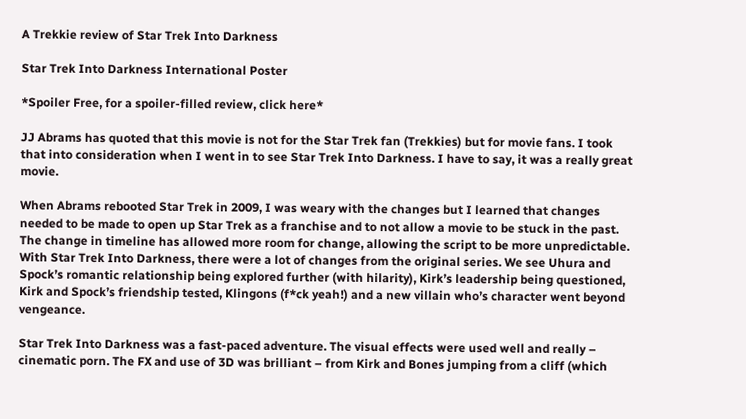A Trekkie review of Star Trek Into Darkness

Star Trek Into Darkness International Poster

*Spoiler Free, for a spoiler-filled review, click here*

JJ Abrams has quoted that this movie is not for the Star Trek fan (Trekkies) but for movie fans. I took that into consideration when I went in to see Star Trek Into Darkness. I have to say, it was a really great movie.

When Abrams rebooted Star Trek in 2009, I was weary with the changes but I learned that changes needed to be made to open up Star Trek as a franchise and to not allow a movie to be stuck in the past. The change in timeline has allowed more room for change, allowing the script to be more unpredictable. With Star Trek Into Darkness, there were a lot of changes from the original series. We see Uhura and Spock’s romantic relationship being explored further (with hilarity), Kirk’s leadership being questioned, Kirk and Spock’s friendship tested, Klingons (f*ck yeah!) and a new villain who’s character went beyond vengeance.

Star Trek Into Darkness was a fast-paced adventure. The visual effects were used well and really – cinematic porn. The FX and use of 3D was brilliant – from Kirk and Bones jumping from a cliff (which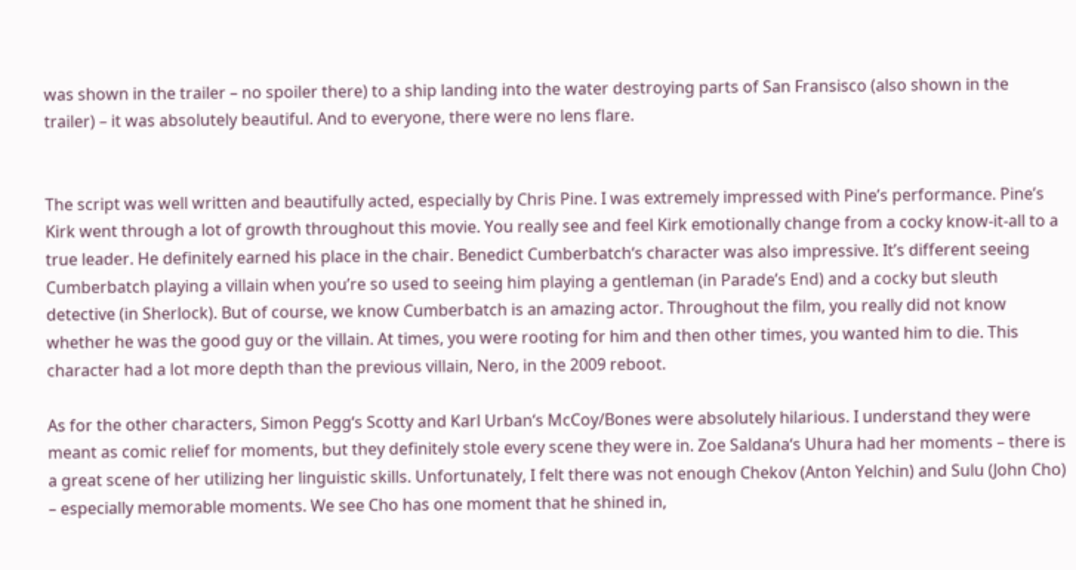was shown in the trailer – no spoiler there) to a ship landing into the water destroying parts of San Fransisco (also shown in the trailer) – it was absolutely beautiful. And to everyone, there were no lens flare.


The script was well written and beautifully acted, especially by Chris Pine. I was extremely impressed with Pine’s performance. Pine’s Kirk went through a lot of growth throughout this movie. You really see and feel Kirk emotionally change from a cocky know-it-all to a true leader. He definitely earned his place in the chair. Benedict Cumberbatch‘s character was also impressive. It’s different seeing Cumberbatch playing a villain when you’re so used to seeing him playing a gentleman (in Parade’s End) and a cocky but sleuth detective (in Sherlock). But of course, we know Cumberbatch is an amazing actor. Throughout the film, you really did not know whether he was the good guy or the villain. At times, you were rooting for him and then other times, you wanted him to die. This character had a lot more depth than the previous villain, Nero, in the 2009 reboot.

As for the other characters, Simon Pegg‘s Scotty and Karl Urban‘s McCoy/Bones were absolutely hilarious. I understand they were meant as comic relief for moments, but they definitely stole every scene they were in. Zoe Saldana‘s Uhura had her moments – there is a great scene of her utilizing her linguistic skills. Unfortunately, I felt there was not enough Chekov (Anton Yelchin) and Sulu (John Cho) – especially memorable moments. We see Cho has one moment that he shined in,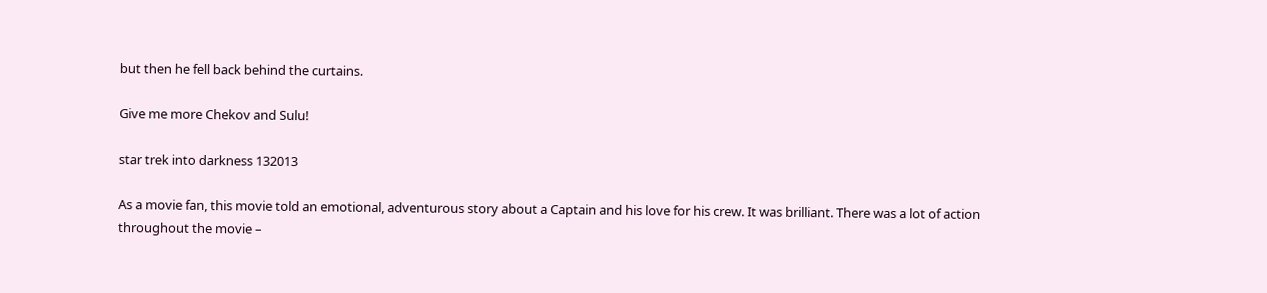but then he fell back behind the curtains.

Give me more Chekov and Sulu!

star trek into darkness 132013

As a movie fan, this movie told an emotional, adventurous story about a Captain and his love for his crew. It was brilliant. There was a lot of action throughout the movie –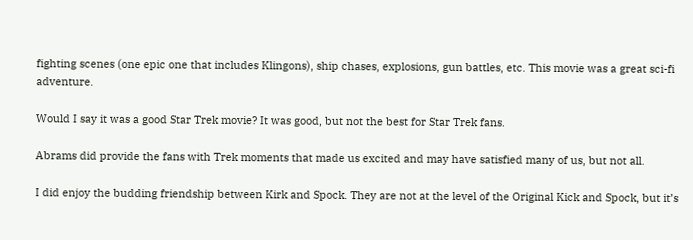fighting scenes (one epic one that includes Klingons), ship chases, explosions, gun battles, etc. This movie was a great sci-fi adventure.

Would I say it was a good Star Trek movie? It was good, but not the best for Star Trek fans.

Abrams did provide the fans with Trek moments that made us excited and may have satisfied many of us, but not all.

I did enjoy the budding friendship between Kirk and Spock. They are not at the level of the Original Kick and Spock, but it’s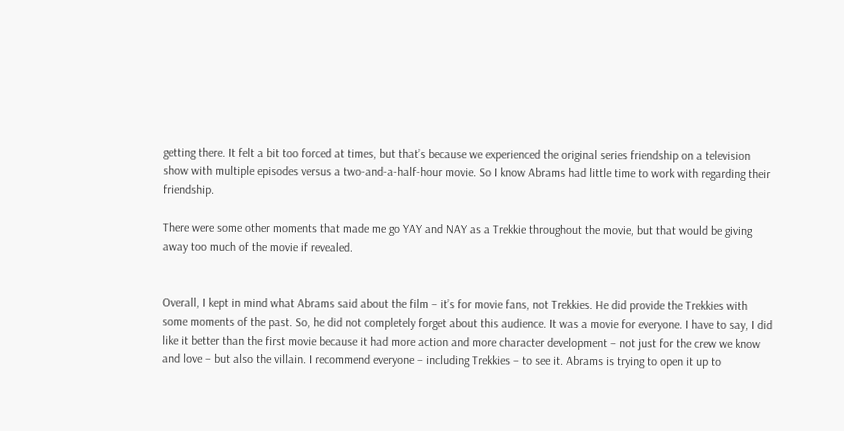getting there. It felt a bit too forced at times, but that’s because we experienced the original series friendship on a television show with multiple episodes versus a two-and-a-half-hour movie. So I know Abrams had little time to work with regarding their friendship.

There were some other moments that made me go YAY and NAY as a Trekkie throughout the movie, but that would be giving away too much of the movie if revealed.


Overall, I kept in mind what Abrams said about the film – it’s for movie fans, not Trekkies. He did provide the Trekkies with some moments of the past. So, he did not completely forget about this audience. It was a movie for everyone. I have to say, I did like it better than the first movie because it had more action and more character development – not just for the crew we know and love – but also the villain. I recommend everyone – including Trekkies – to see it. Abrams is trying to open it up to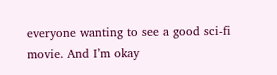everyone wanting to see a good sci-fi movie. And I’m okay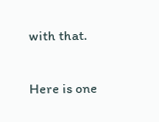with that.

Here is one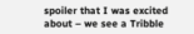spoiler that I was excited about – we see a Tribble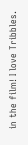in the film! I love Tribbles.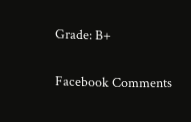Grade: B+

Facebook Comments